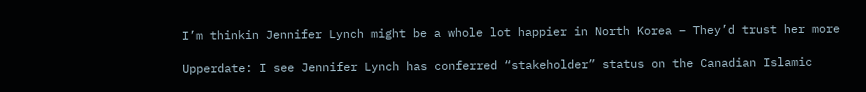I’m thinkin Jennifer Lynch might be a whole lot happier in North Korea – They’d trust her more

Upperdate: I see Jennifer Lynch has conferred “stakeholder” status on the Canadian Islamic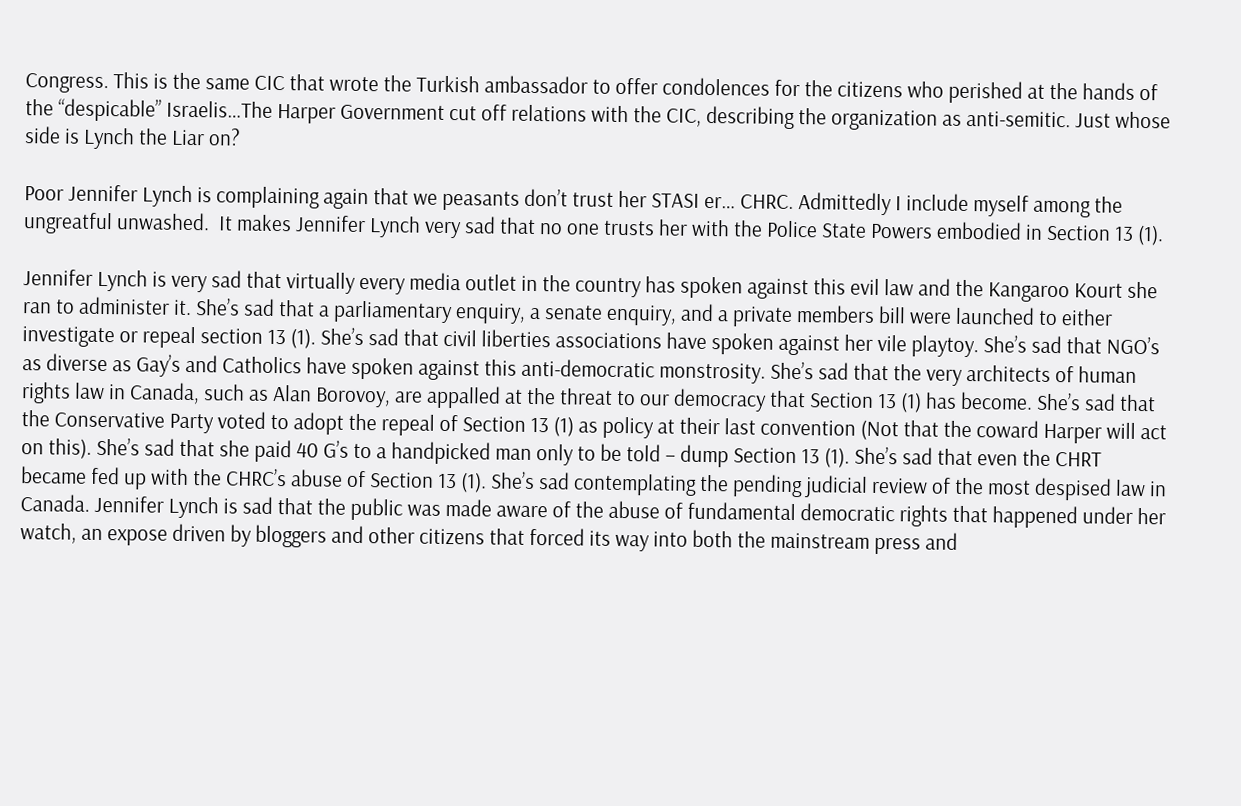Congress. This is the same CIC that wrote the Turkish ambassador to offer condolences for the citizens who perished at the hands of the “despicable” Israelis…The Harper Government cut off relations with the CIC, describing the organization as anti-semitic. Just whose side is Lynch the Liar on?

Poor Jennifer Lynch is complaining again that we peasants don’t trust her STASI er… CHRC. Admittedly I include myself among the ungreatful unwashed.  It makes Jennifer Lynch very sad that no one trusts her with the Police State Powers embodied in Section 13 (1).

Jennifer Lynch is very sad that virtually every media outlet in the country has spoken against this evil law and the Kangaroo Kourt she ran to administer it. She’s sad that a parliamentary enquiry, a senate enquiry, and a private members bill were launched to either investigate or repeal section 13 (1). She’s sad that civil liberties associations have spoken against her vile playtoy. She’s sad that NGO’s as diverse as Gay’s and Catholics have spoken against this anti-democratic monstrosity. She’s sad that the very architects of human rights law in Canada, such as Alan Borovoy, are appalled at the threat to our democracy that Section 13 (1) has become. She’s sad that the Conservative Party voted to adopt the repeal of Section 13 (1) as policy at their last convention (Not that the coward Harper will act on this). She’s sad that she paid 40 G’s to a handpicked man only to be told – dump Section 13 (1). She’s sad that even the CHRT became fed up with the CHRC’s abuse of Section 13 (1). She’s sad contemplating the pending judicial review of the most despised law in Canada. Jennifer Lynch is sad that the public was made aware of the abuse of fundamental democratic rights that happened under her watch, an expose driven by bloggers and other citizens that forced its way into both the mainstream press and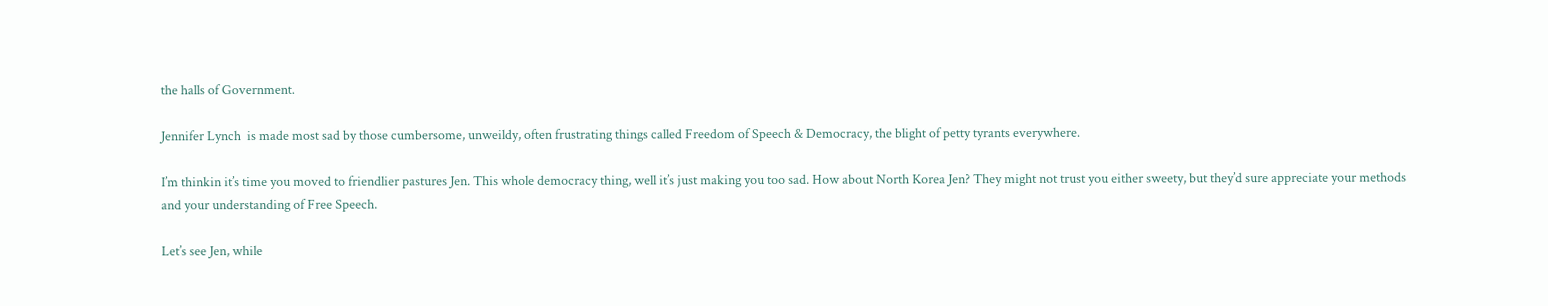the halls of Government.

Jennifer Lynch  is made most sad by those cumbersome, unweildy, often frustrating things called Freedom of Speech & Democracy, the blight of petty tyrants everywhere.

I’m thinkin it’s time you moved to friendlier pastures Jen. This whole democracy thing, well it’s just making you too sad. How about North Korea Jen? They might not trust you either sweety, but they’d sure appreciate your methods and your understanding of Free Speech.

Let’s see Jen, while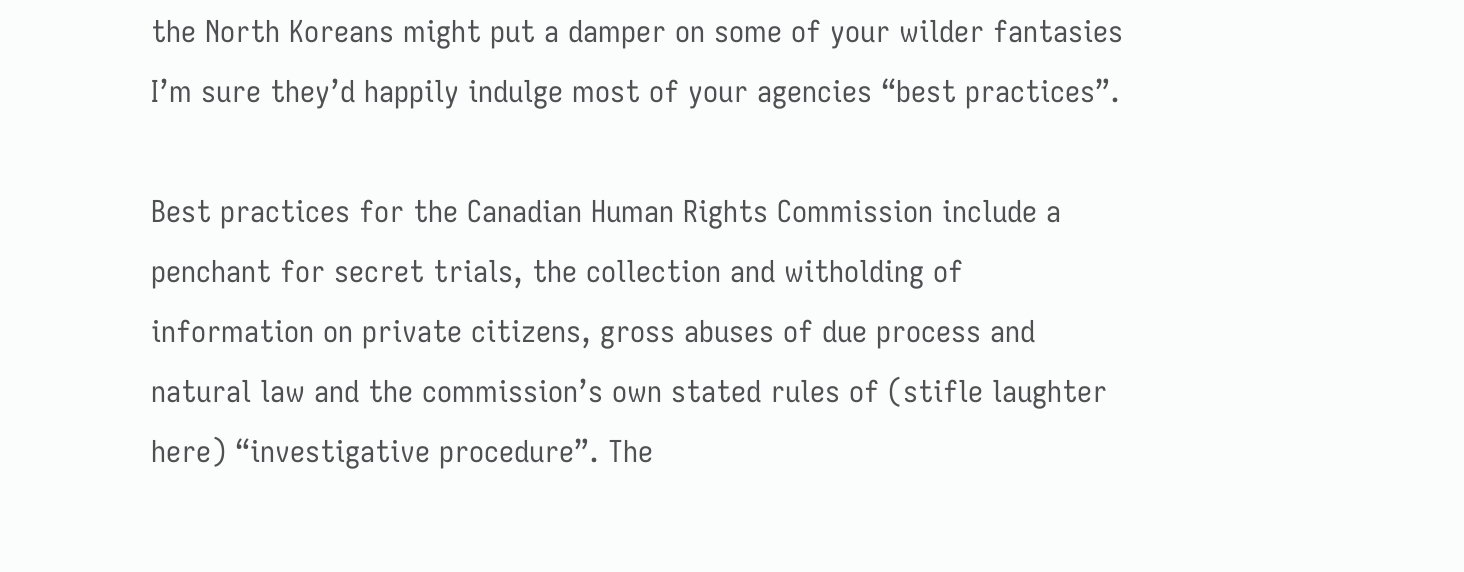the North Koreans might put a damper on some of your wilder fantasies I’m sure they’d happily indulge most of your agencies “best practices”.

Best practices for the Canadian Human Rights Commission include a penchant for secret trials, the collection and witholding of information on private citizens, gross abuses of due process and natural law and the commission’s own stated rules of (stifle laughter here) “investigative procedure”. The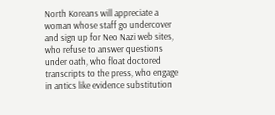North Koreans will appreciate a woman whose staff go undercover and sign up for Neo Nazi web sites, who refuse to answer questions under oath, who float doctored transcripts to the press, who engage in antics like evidence substitution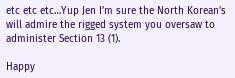etc etc etc…Yup Jen I’m sure the North Korean’s will admire the rigged system you oversaw to administer Section 13 (1).

Happy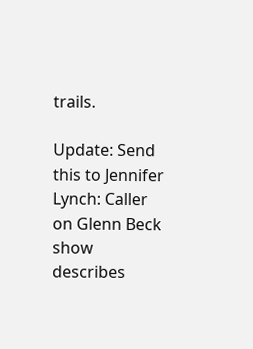trails.

Update: Send this to Jennifer Lynch: Caller on Glenn Beck show describes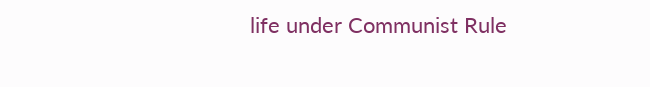life under Communist Rule